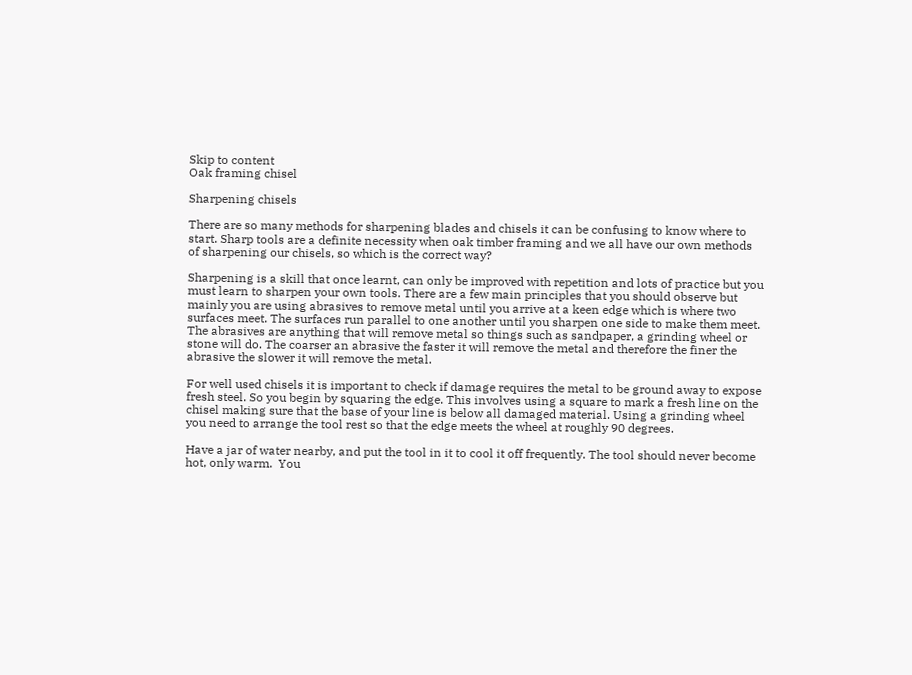Skip to content
Oak framing chisel

Sharpening chisels

There are so many methods for sharpening blades and chisels it can be confusing to know where to start. Sharp tools are a definite necessity when oak timber framing and we all have our own methods of sharpening our chisels, so which is the correct way?

Sharpening is a skill that once learnt, can only be improved with repetition and lots of practice but you must learn to sharpen your own tools. There are a few main principles that you should observe but mainly you are using abrasives to remove metal until you arrive at a keen edge which is where two surfaces meet. The surfaces run parallel to one another until you sharpen one side to make them meet.  The abrasives are anything that will remove metal so things such as sandpaper, a grinding wheel or stone will do. The coarser an abrasive the faster it will remove the metal and therefore the finer the abrasive the slower it will remove the metal.

For well used chisels it is important to check if damage requires the metal to be ground away to expose fresh steel. So you begin by squaring the edge. This involves using a square to mark a fresh line on the chisel making sure that the base of your line is below all damaged material. Using a grinding wheel you need to arrange the tool rest so that the edge meets the wheel at roughly 90 degrees.

Have a jar of water nearby, and put the tool in it to cool it off frequently. The tool should never become hot, only warm.  You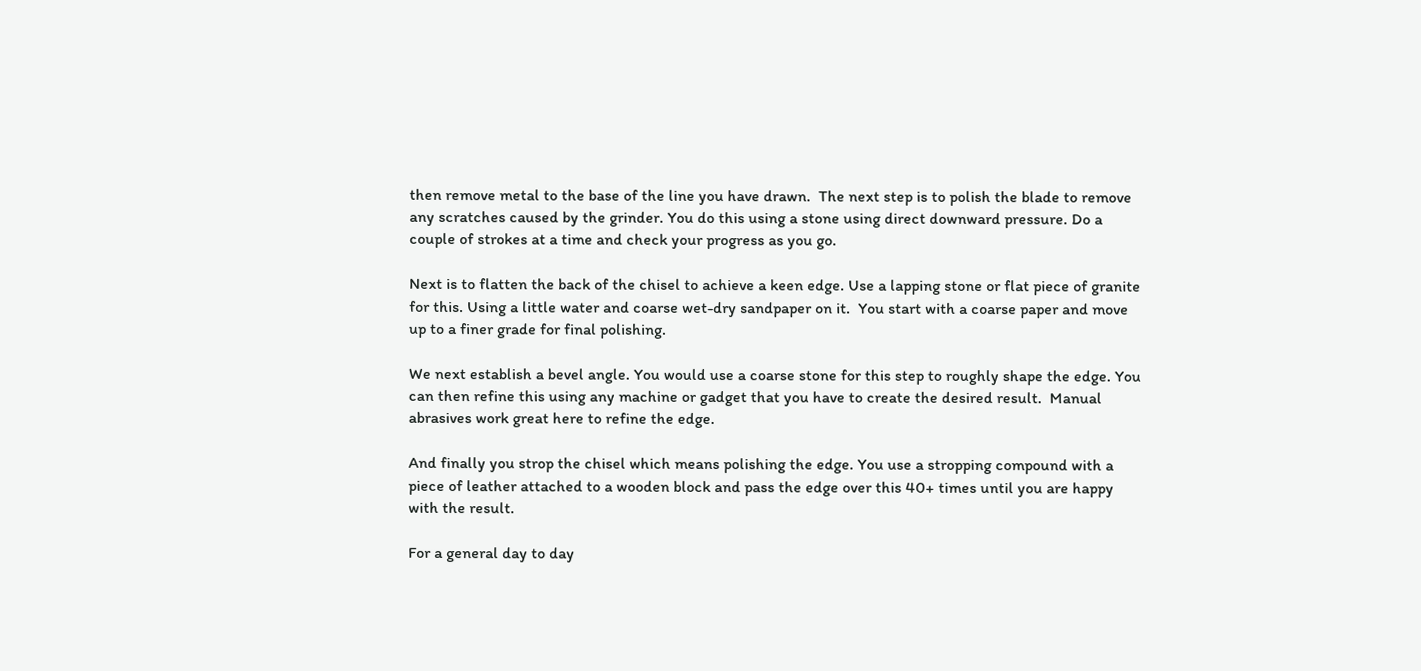then remove metal to the base of the line you have drawn.  The next step is to polish the blade to remove any scratches caused by the grinder. You do this using a stone using direct downward pressure. Do a couple of strokes at a time and check your progress as you go.

Next is to flatten the back of the chisel to achieve a keen edge. Use a lapping stone or flat piece of granite for this. Using a little water and coarse wet-dry sandpaper on it.  You start with a coarse paper and move up to a finer grade for final polishing.

We next establish a bevel angle. You would use a coarse stone for this step to roughly shape the edge. You can then refine this using any machine or gadget that you have to create the desired result.  Manual abrasives work great here to refine the edge.

And finally you strop the chisel which means polishing the edge. You use a stropping compound with a piece of leather attached to a wooden block and pass the edge over this 40+ times until you are happy with the result.

For a general day to day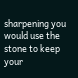sharpening you would use the stone to keep your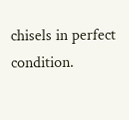chisels in perfect condition.